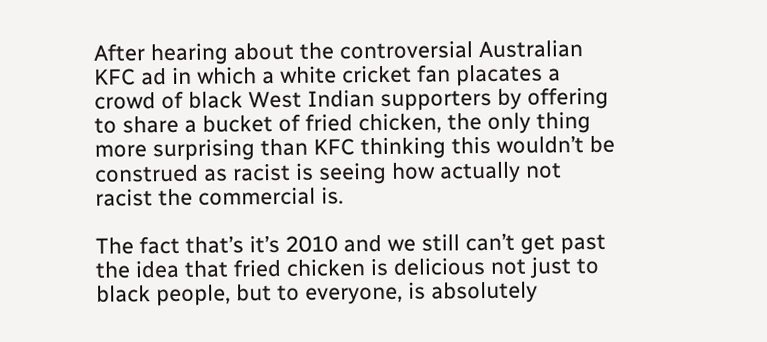After hearing about the controversial Australian KFC ad in which a white cricket fan placates a crowd of black West Indian supporters by offering to share a bucket of fried chicken, the only thing more surprising than KFC thinking this wouldn’t be construed as racist is seeing how actually not racist the commercial is.

The fact that’s it’s 2010 and we still can’t get past the idea that fried chicken is delicious not just to black people, but to everyone, is absolutely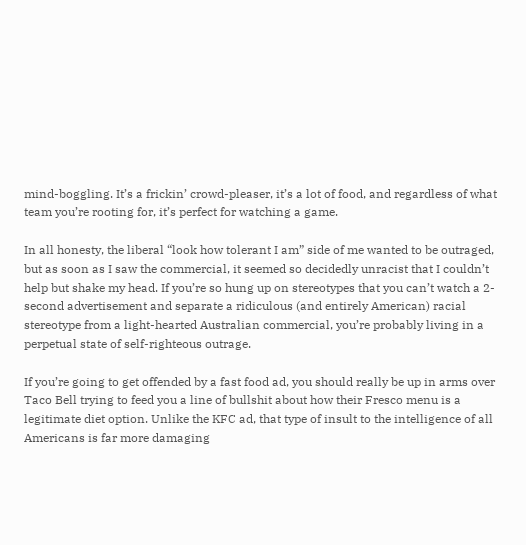mind-boggling. It’s a frickin’ crowd-pleaser, it’s a lot of food, and regardless of what team you’re rooting for, it’s perfect for watching a game.

In all honesty, the liberal “look how tolerant I am” side of me wanted to be outraged, but as soon as I saw the commercial, it seemed so decidedly unracist that I couldn’t help but shake my head. If you’re so hung up on stereotypes that you can’t watch a 2- second advertisement and separate a ridiculous (and entirely American) racial stereotype from a light-hearted Australian commercial, you’re probably living in a perpetual state of self-righteous outrage.

If you’re going to get offended by a fast food ad, you should really be up in arms over Taco Bell trying to feed you a line of bullshit about how their Fresco menu is a legitimate diet option. Unlike the KFC ad, that type of insult to the intelligence of all Americans is far more damaging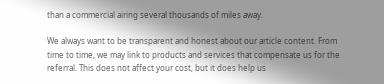than a commercial airing several thousands of miles away.

We always want to be transparent and honest about our article content. From time to time, we may link to products and services that compensate us for the referral. This does not affect your cost, but it does help us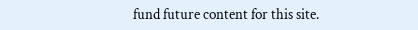fund future content for this site.